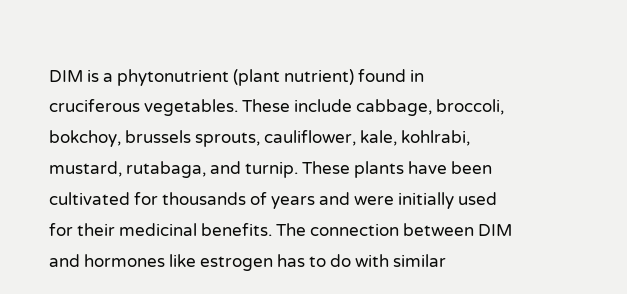DIM is a phytonutrient (plant nutrient) found in cruciferous vegetables. These include cabbage, broccoli, bokchoy, brussels sprouts, cauliflower, kale, kohlrabi, mustard, rutabaga, and turnip. These plants have been cultivated for thousands of years and were initially used for their medicinal benefits. The connection between DIM and hormones like estrogen has to do with similar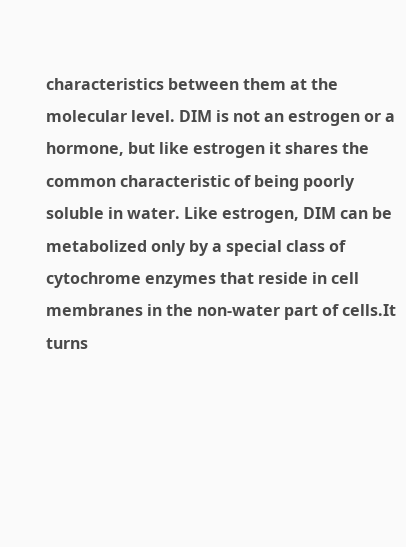characteristics between them at the molecular level. DIM is not an estrogen or a hormone, but like estrogen it shares the common characteristic of being poorly soluble in water. Like estrogen, DIM can be metabolized only by a special class of cytochrome enzymes that reside in cell membranes in the non-water part of cells.It turns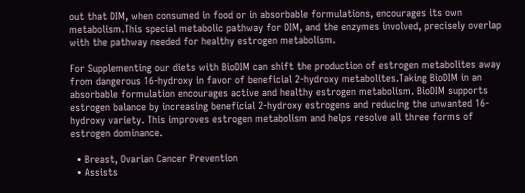out that DIM, when consumed in food or in absorbable formulations, encourages its own metabolism.This special metabolic pathway for DIM, and the enzymes involved, precisely overlap with the pathway needed for healthy estrogen metabolism.

For Supplementing our diets with BioDIM can shift the production of estrogen metabolites away from dangerous 16-hydroxy in favor of beneficial 2-hydroxy metabolites.Taking BioDIM in an absorbable formulation encourages active and healthy estrogen metabolism. BioDIM supports estrogen balance by increasing beneficial 2-hydroxy estrogens and reducing the unwanted 16-hydroxy variety. This improves estrogen metabolism and helps resolve all three forms of estrogen dominance.

  • Breast, Ovarian Cancer Prevention
  • Assists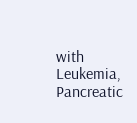with Leukemia, Pancreatic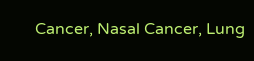Cancer, Nasal Cancer, Lung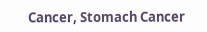Cancer, Stomach Cancer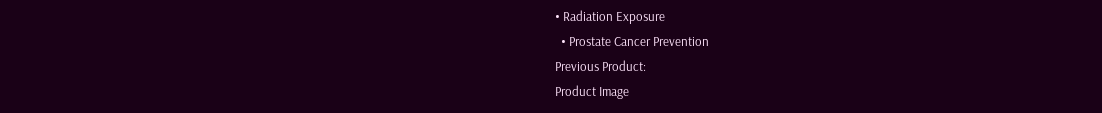• Radiation Exposure
  • Prostate Cancer Prevention
Previous Product:
Product Image